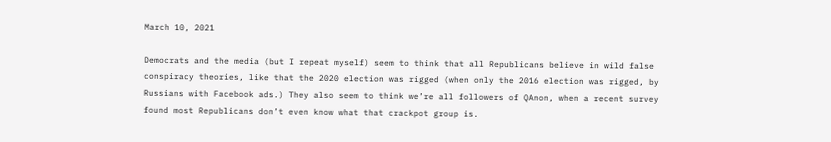March 10, 2021

Democrats and the media (but I repeat myself) seem to think that all Republicans believe in wild false conspiracy theories, like that the 2020 election was rigged (when only the 2016 election was rigged, by Russians with Facebook ads.) They also seem to think we’re all followers of QAnon, when a recent survey found most Republicans don’t even know what that crackpot group is.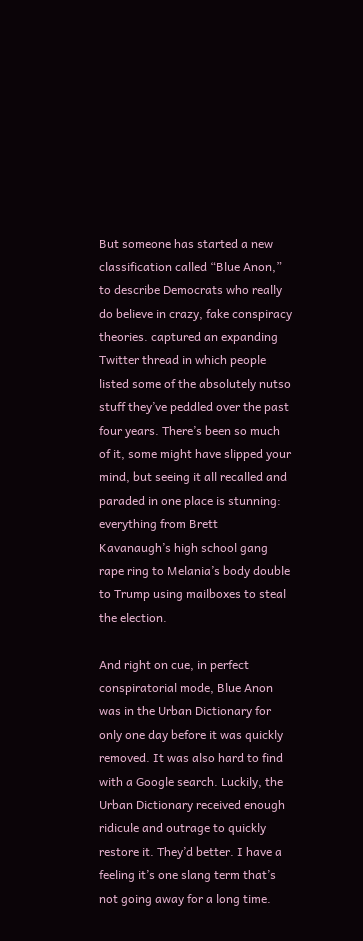But someone has started a new classification called “Blue Anon,” to describe Democrats who really do believe in crazy, fake conspiracy theories. captured an expanding Twitter thread in which people listed some of the absolutely nutso stuff they’ve peddled over the past four years. There’s been so much of it, some might have slipped your mind, but seeing it all recalled and paraded in one place is stunning: everything from Brett Kavanaugh’s high school gang rape ring to Melania’s body double to Trump using mailboxes to steal the election.

And right on cue, in perfect conspiratorial mode, Blue Anon was in the Urban Dictionary for only one day before it was quickly removed. It was also hard to find with a Google search. Luckily, the Urban Dictionary received enough ridicule and outrage to quickly restore it. They’d better. I have a feeling it’s one slang term that’s not going away for a long time.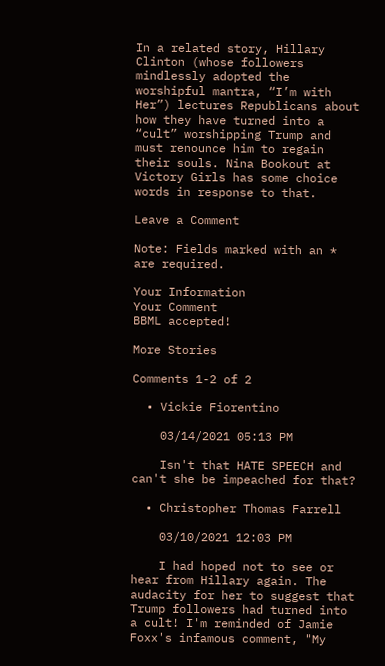In a related story, Hillary Clinton (whose followers mindlessly adopted the worshipful mantra, “I’m with Her”) lectures Republicans about how they have turned into a “cult” worshipping Trump and must renounce him to regain their souls. Nina Bookout at Victory Girls has some choice words in response to that.

Leave a Comment

Note: Fields marked with an * are required.

Your Information
Your Comment
BBML accepted!

More Stories

Comments 1-2 of 2

  • Vickie Fiorentino

    03/14/2021 05:13 PM

    Isn't that HATE SPEECH and can't she be impeached for that?

  • Christopher Thomas Farrell

    03/10/2021 12:03 PM

    I had hoped not to see or hear from Hillary again. The audacity for her to suggest that Trump followers had turned into a cult! I'm reminded of Jamie Foxx's infamous comment, "My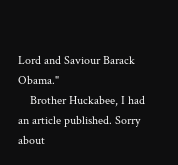Lord and Saviour Barack Obama."
    Brother Huckabee, I had an article published. Sorry about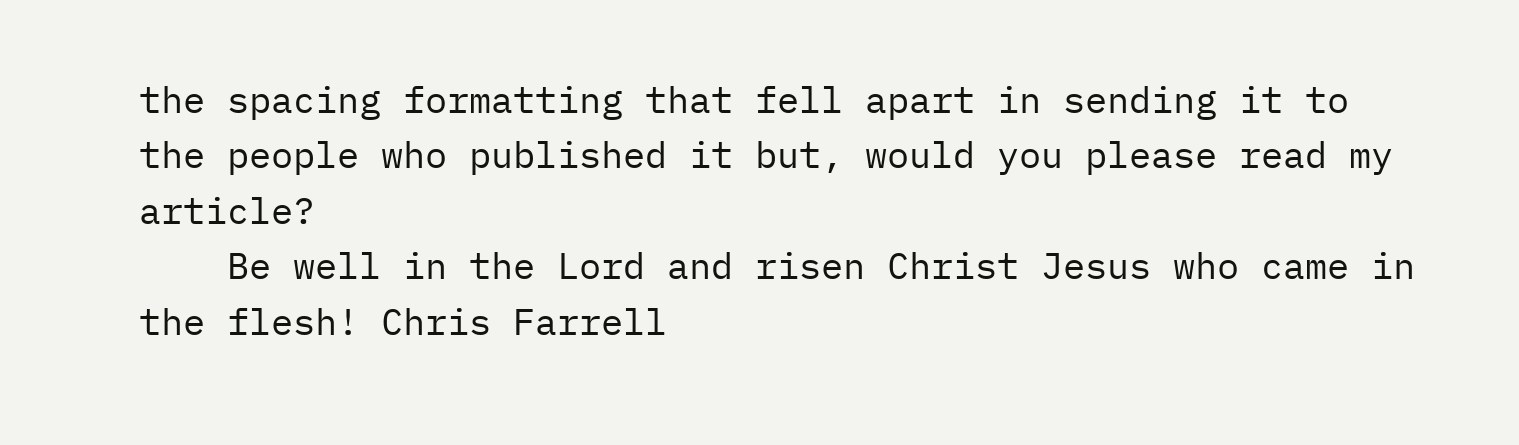the spacing formatting that fell apart in sending it to the people who published it but, would you please read my article?
    Be well in the Lord and risen Christ Jesus who came in the flesh! Chris Farrell